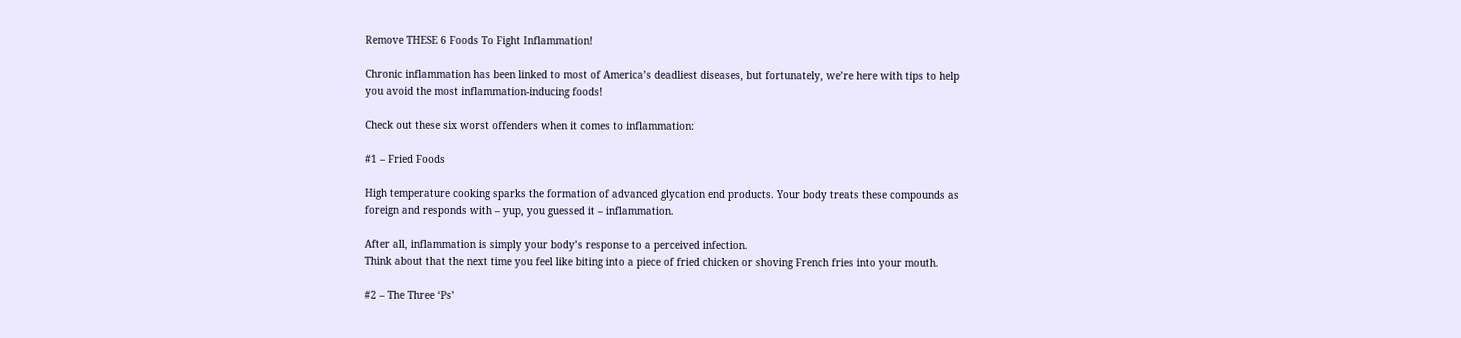Remove THESE 6 Foods To Fight Inflammation!

Chronic inflammation has been linked to most of America’s deadliest diseases, but fortunately, we’re here with tips to help you avoid the most inflammation-inducing foods!

Check out these six worst offenders when it comes to inflammation:

#1 – Fried Foods

High temperature cooking sparks the formation of advanced glycation end products. Your body treats these compounds as foreign and responds with – yup, you guessed it – inflammation.

After all, inflammation is simply your body’s response to a perceived infection.
Think about that the next time you feel like biting into a piece of fried chicken or shoving French fries into your mouth.

#2 – The Three ‘Ps’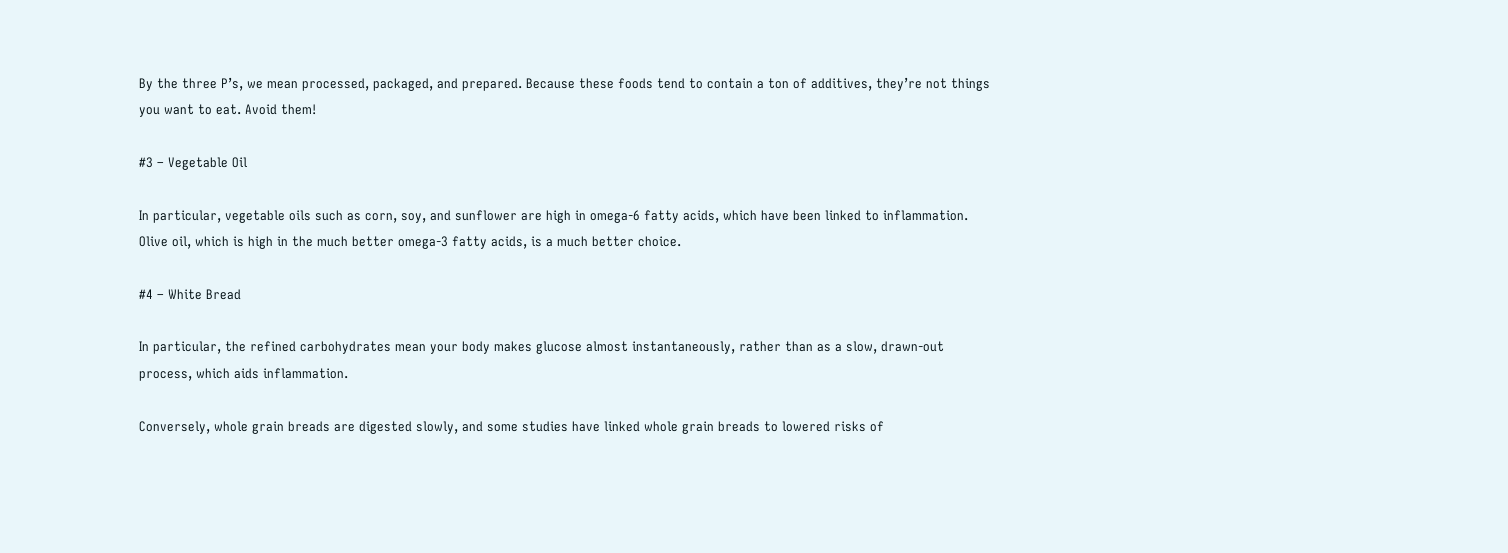By the three P’s, we mean processed, packaged, and prepared. Because these foods tend to contain a ton of additives, they’re not things you want to eat. Avoid them!

#3 – Vegetable Oil

In particular, vegetable oils such as corn, soy, and sunflower are high in omega-6 fatty acids, which have been linked to inflammation. Olive oil, which is high in the much better omega-3 fatty acids, is a much better choice.

#4 – White Bread

In particular, the refined carbohydrates mean your body makes glucose almost instantaneously, rather than as a slow, drawn-out process, which aids inflammation.

Conversely, whole grain breads are digested slowly, and some studies have linked whole grain breads to lowered risks of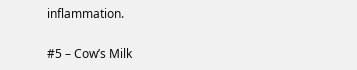inflammation.

#5 – Cow’s Milk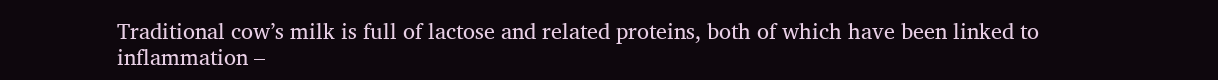Traditional cow’s milk is full of lactose and related proteins, both of which have been linked to inflammation –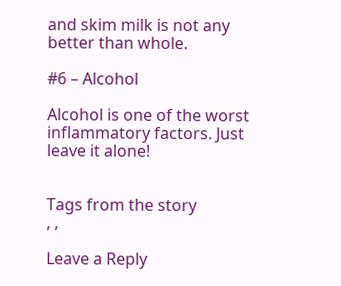and skim milk is not any better than whole.

#6 – Alcohol

Alcohol is one of the worst inflammatory factors. Just leave it alone!


Tags from the story
, ,

Leave a Reply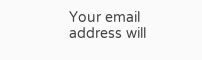Your email address will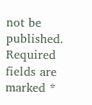not be published. Required fields are marked *